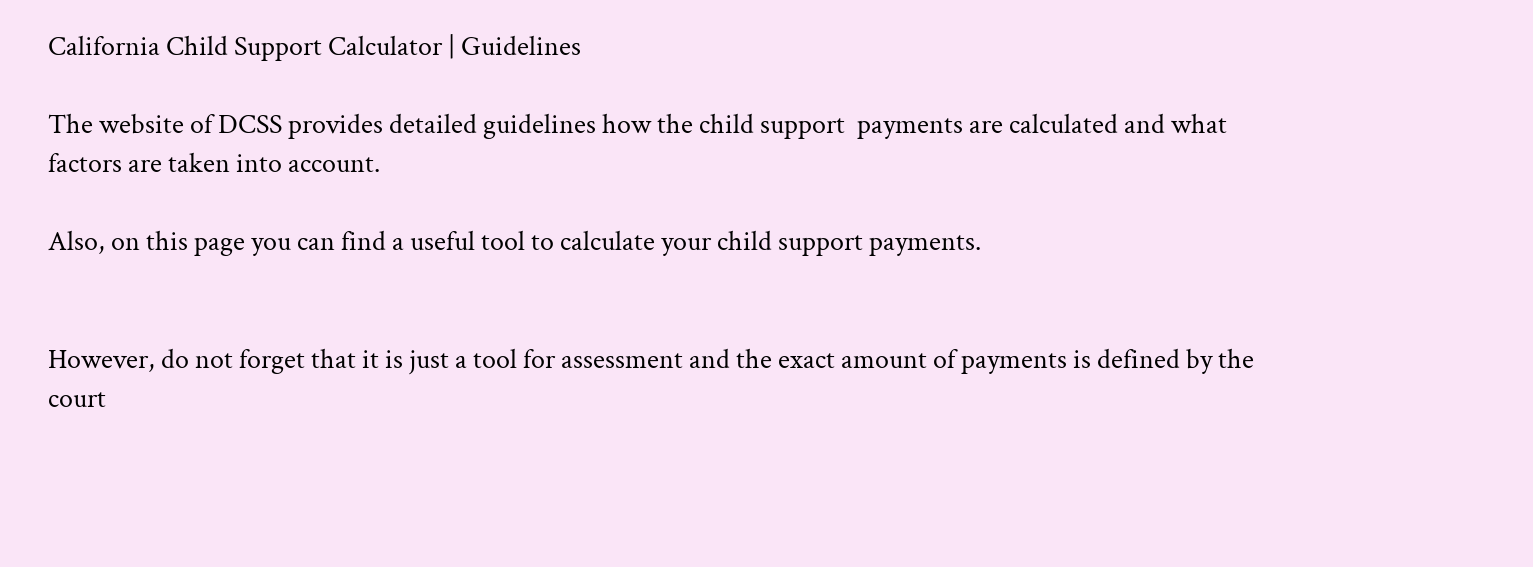California Child Support Calculator | Guidelines

The website of DCSS provides detailed guidelines how the child support  payments are calculated and what factors are taken into account.

Also, on this page you can find a useful tool to calculate your child support payments.


However, do not forget that it is just a tool for assessment and the exact amount of payments is defined by the court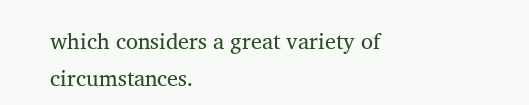which considers a great variety of circumstances.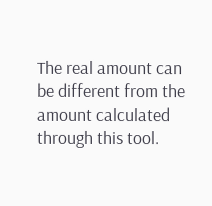The real amount can be different from the amount calculated through this tool.